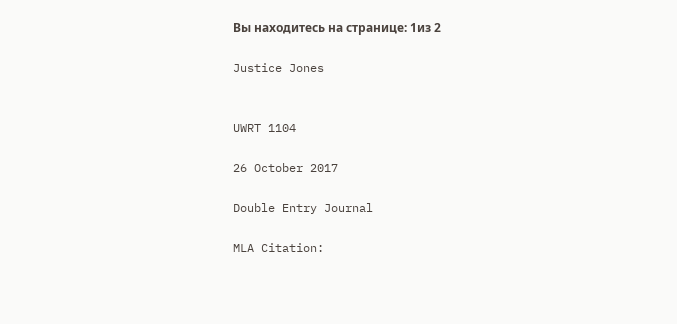Вы находитесь на странице: 1из 2

Justice Jones


UWRT 1104

26 October 2017

Double Entry Journal

MLA Citation: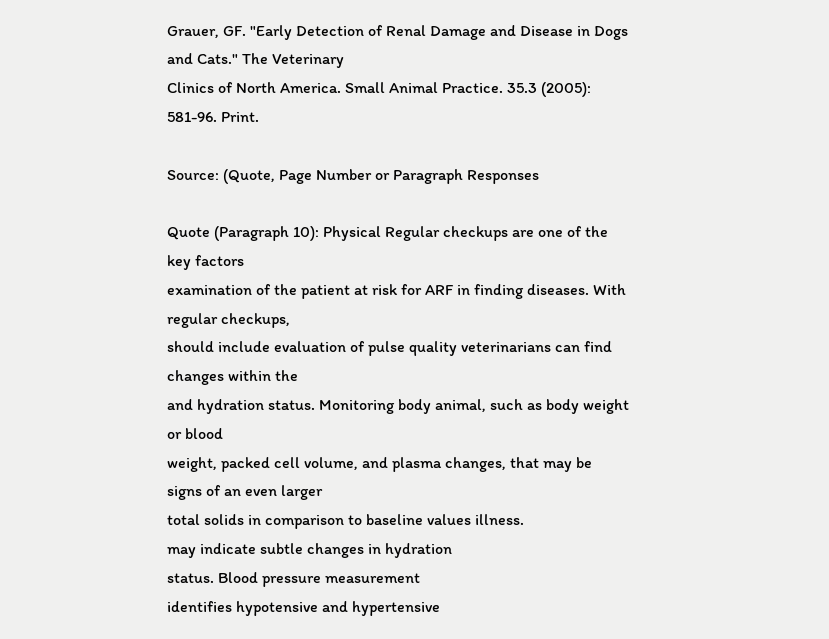Grauer, GF. "Early Detection of Renal Damage and Disease in Dogs and Cats." The Veterinary
Clinics of North America. Small Animal Practice. 35.3 (2005): 581-96. Print.

Source: (Quote, Page Number or Paragraph Responses

Quote (Paragraph 10): Physical Regular checkups are one of the key factors
examination of the patient at risk for ARF in finding diseases. With regular checkups,
should include evaluation of pulse quality veterinarians can find changes within the
and hydration status. Monitoring body animal, such as body weight or blood
weight, packed cell volume, and plasma changes, that may be signs of an even larger
total solids in comparison to baseline values illness.
may indicate subtle changes in hydration
status. Blood pressure measurement
identifies hypotensive and hypertensive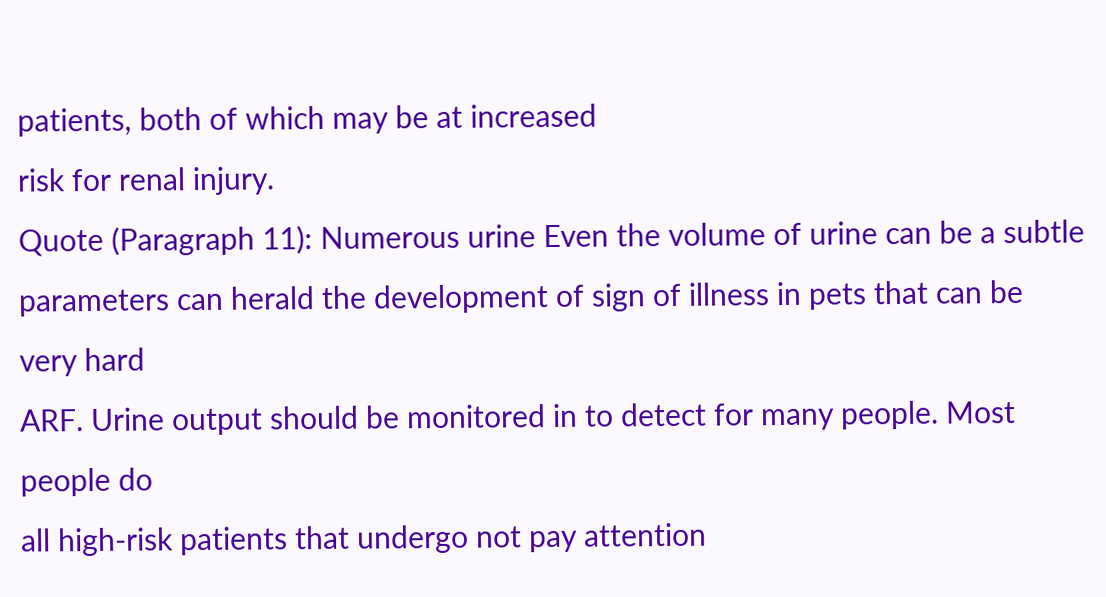patients, both of which may be at increased
risk for renal injury.
Quote (Paragraph 11): Numerous urine Even the volume of urine can be a subtle
parameters can herald the development of sign of illness in pets that can be very hard
ARF. Urine output should be monitored in to detect for many people. Most people do
all high-risk patients that undergo not pay attention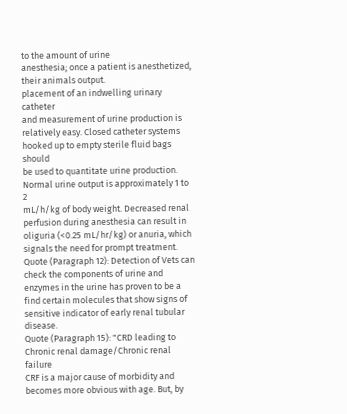to the amount of urine
anesthesia; once a patient is anesthetized, their animals output.
placement of an indwelling urinary catheter
and measurement of urine production is
relatively easy. Closed catheter systems
hooked up to empty sterile fluid bags should
be used to quantitate urine production.
Normal urine output is approximately 1 to 2
mL/h/kg of body weight. Decreased renal
perfusion during anesthesia can result in
oliguria (<0.25 mL/hr/kg) or anuria, which
signals the need for prompt treatment.
Quote (Paragraph 12): Detection of Vets can check the components of urine and
enzymes in the urine has proven to be a find certain molecules that show signs of
sensitive indicator of early renal tubular disease.
Quote (Paragraph 15): "CRD leading to Chronic renal damage/Chronic renal failure
CRF is a major cause of morbidity and becomes more obvious with age. But, by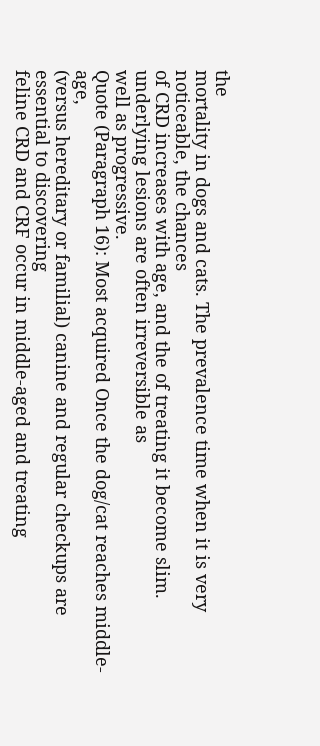the
mortality in dogs and cats. The prevalence time when it is very noticeable, the chances
of CRD increases with age, and the of treating it become slim.
underlying lesions are often irreversible as
well as progressive.
Quote (Paragraph 16): Most acquired Once the dog/cat reaches middle-age,
(versus hereditary or familial) canine and regular checkups are essential to discovering
feline CRD and CRF occur in middle-aged and treating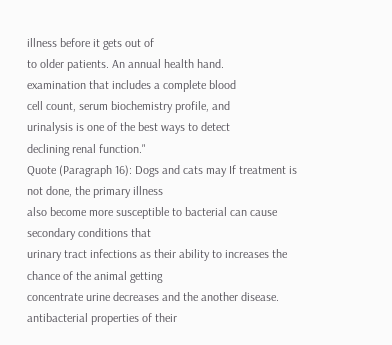illness before it gets out of
to older patients. An annual health hand.
examination that includes a complete blood
cell count, serum biochemistry profile, and
urinalysis is one of the best ways to detect
declining renal function."
Quote (Paragraph 16): Dogs and cats may If treatment is not done, the primary illness
also become more susceptible to bacterial can cause secondary conditions that
urinary tract infections as their ability to increases the chance of the animal getting
concentrate urine decreases and the another disease.
antibacterial properties of their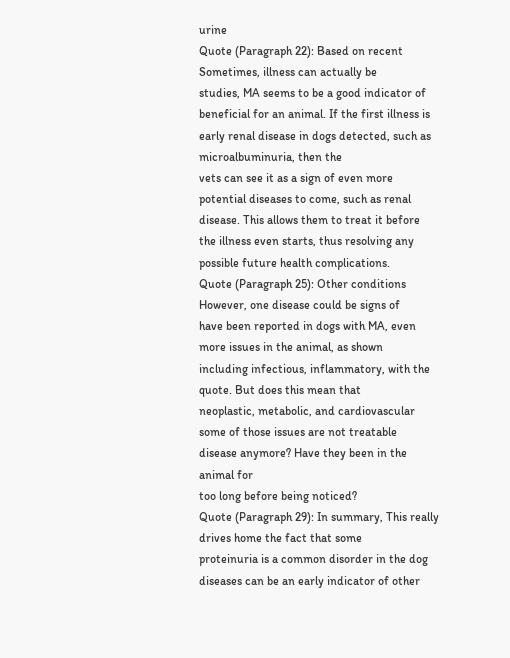urine
Quote (Paragraph 22): Based on recent Sometimes, illness can actually be
studies, MA seems to be a good indicator of beneficial for an animal. If the first illness is
early renal disease in dogs detected, such as microalbuminuria, then the
vets can see it as a sign of even more
potential diseases to come, such as renal
disease. This allows them to treat it before
the illness even starts, thus resolving any
possible future health complications.
Quote (Paragraph 25): Other conditions However, one disease could be signs of
have been reported in dogs with MA, even more issues in the animal, as shown
including infectious, inflammatory, with the quote. But does this mean that
neoplastic, metabolic, and cardiovascular some of those issues are not treatable
disease anymore? Have they been in the animal for
too long before being noticed?
Quote (Paragraph 29): In summary, This really drives home the fact that some
proteinuria is a common disorder in the dog diseases can be an early indicator of other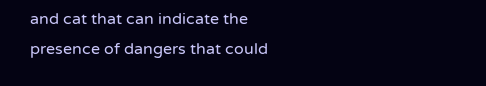and cat that can indicate the presence of dangers that could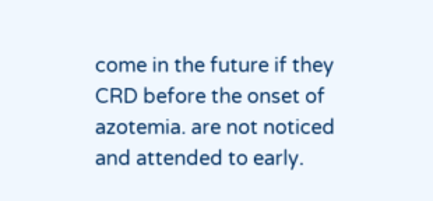come in the future if they
CRD before the onset of azotemia. are not noticed and attended to early.